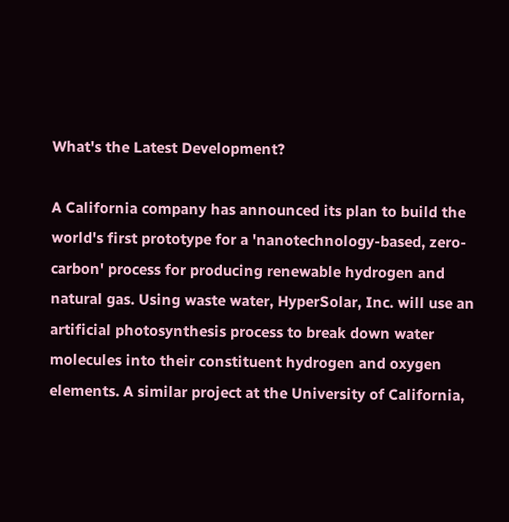What's the Latest Development?

A California company has announced its plan to build the world's first prototype for a 'nanotechnology-based, zero-carbon' process for producing renewable hydrogen and natural gas. Using waste water, HyperSolar, Inc. will use an artificial photosynthesis process to break down water molecules into their constituent hydrogen and oxygen elements. A similar project at the University of California,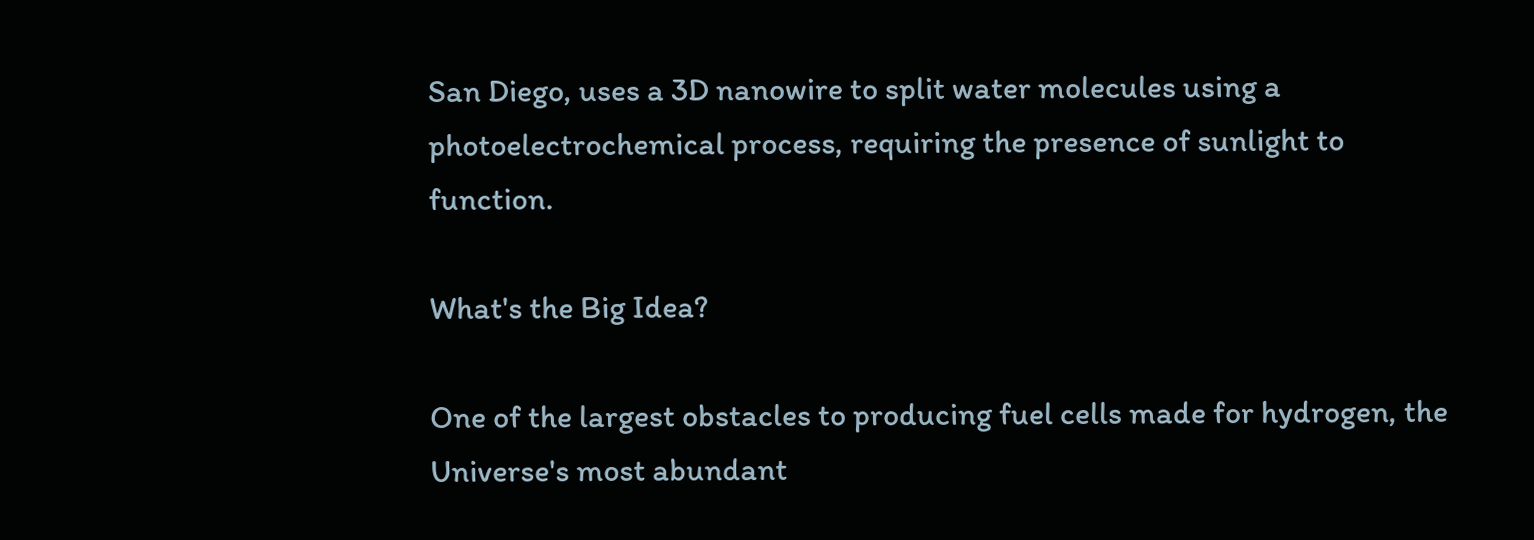San Diego, uses a 3D nanowire to split water molecules using a photoelectrochemical process, requiring the presence of sunlight to function.

What's the Big Idea?

One of the largest obstacles to producing fuel cells made for hydrogen, the Universe's most abundant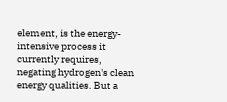element, is the energy-intensive process it currently requires, negating hydrogen's clean energy qualities. But a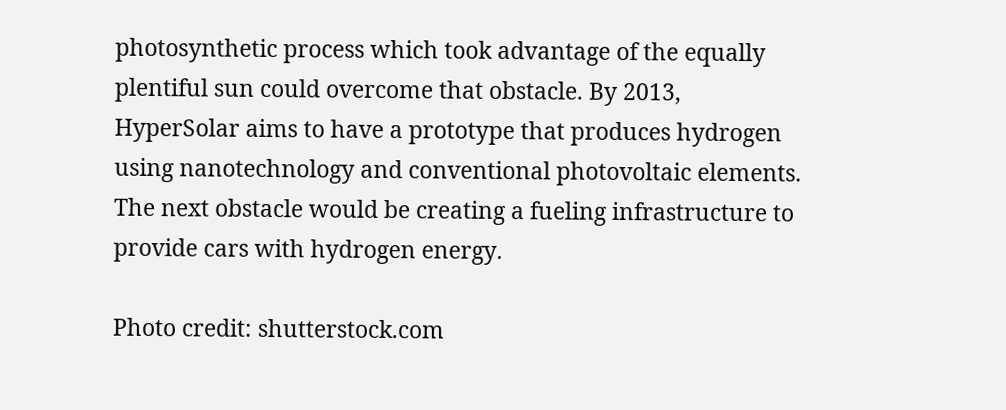photosynthetic process which took advantage of the equally plentiful sun could overcome that obstacle. By 2013, HyperSolar aims to have a prototype that produces hydrogen using nanotechnology and conventional photovoltaic elements. The next obstacle would be creating a fueling infrastructure to provide cars with hydrogen energy.

Photo credit: shutterstock.com